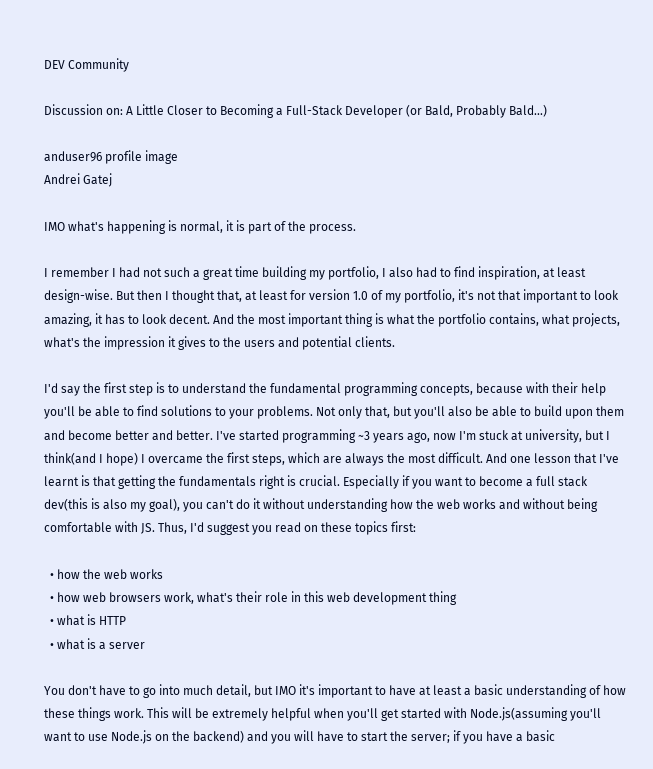DEV Community

Discussion on: A Little Closer to Becoming a Full-Stack Developer (or Bald, Probably Bald...)

anduser96 profile image
Andrei Gatej

IMO what's happening is normal, it is part of the process.

I remember I had not such a great time building my portfolio, I also had to find inspiration, at least design-wise. But then I thought that, at least for version 1.0 of my portfolio, it's not that important to look amazing, it has to look decent. And the most important thing is what the portfolio contains, what projects, what's the impression it gives to the users and potential clients.

I'd say the first step is to understand the fundamental programming concepts, because with their help you'll be able to find solutions to your problems. Not only that, but you'll also be able to build upon them and become better and better. I've started programming ~3 years ago, now I'm stuck at university, but I think(and I hope) I overcame the first steps, which are always the most difficult. And one lesson that I've learnt is that getting the fundamentals right is crucial. Especially if you want to become a full stack dev(this is also my goal), you can't do it without understanding how the web works and without being comfortable with JS. Thus, I'd suggest you read on these topics first:

  • how the web works
  • how web browsers work, what's their role in this web development thing
  • what is HTTP
  • what is a server

You don't have to go into much detail, but IMO it's important to have at least a basic understanding of how these things work. This will be extremely helpful when you'll get started with Node.js(assuming you'll want to use Node.js on the backend) and you will have to start the server; if you have a basic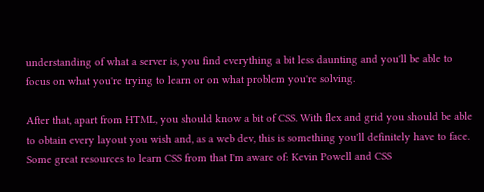understanding of what a server is, you find everything a bit less daunting and you'll be able to focus on what you're trying to learn or on what problem you're solving.

After that, apart from HTML, you should know a bit of CSS. With flex and grid you should be able to obtain every layout you wish and, as a web dev, this is something you'll definitely have to face. Some great resources to learn CSS from that I'm aware of: Kevin Powell and CSS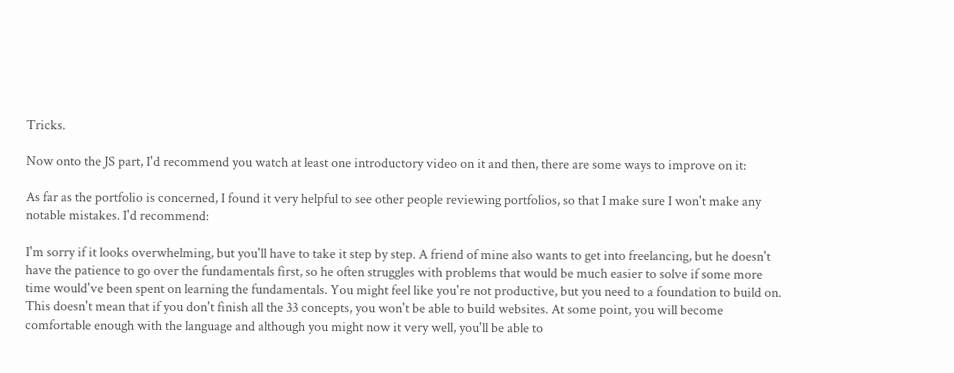Tricks.

Now onto the JS part, I'd recommend you watch at least one introductory video on it and then, there are some ways to improve on it:

As far as the portfolio is concerned, I found it very helpful to see other people reviewing portfolios, so that I make sure I won't make any notable mistakes. I'd recommend:

I'm sorry if it looks overwhelming, but you'll have to take it step by step. A friend of mine also wants to get into freelancing, but he doesn't have the patience to go over the fundamentals first, so he often struggles with problems that would be much easier to solve if some more time would've been spent on learning the fundamentals. You might feel like you're not productive, but you need to a foundation to build on. This doesn't mean that if you don't finish all the 33 concepts, you won't be able to build websites. At some point, you will become comfortable enough with the language and although you might now it very well, you'll be able to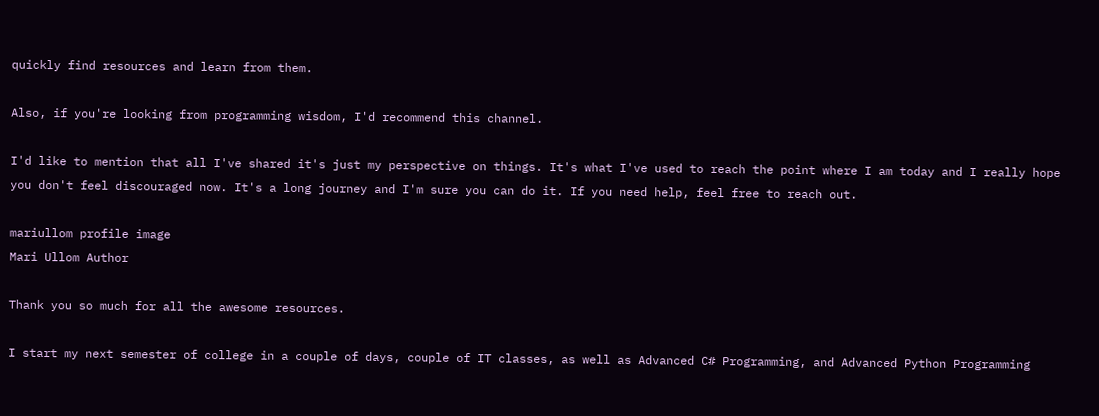quickly find resources and learn from them.

Also, if you're looking from programming wisdom, I'd recommend this channel.

I'd like to mention that all I've shared it's just my perspective on things. It's what I've used to reach the point where I am today and I really hope you don't feel discouraged now. It's a long journey and I'm sure you can do it. If you need help, feel free to reach out.

mariullom profile image
Mari Ullom Author

Thank you so much for all the awesome resources.

I start my next semester of college in a couple of days, couple of IT classes, as well as Advanced C# Programming, and Advanced Python Programming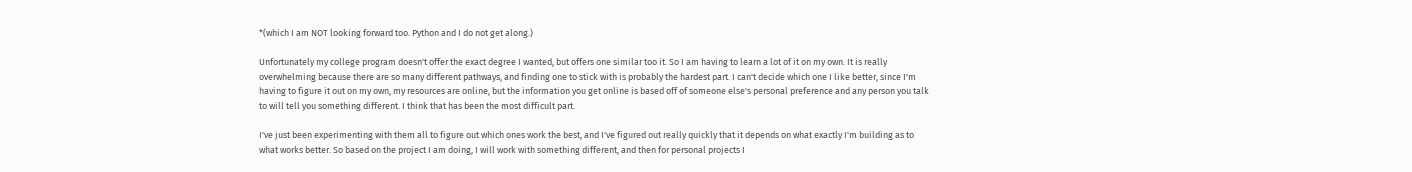*(which I am NOT looking forward too. Python and I do not get along.)

Unfortunately my college program doesn't offer the exact degree I wanted, but offers one similar too it. So I am having to learn a lot of it on my own. It is really overwhelming because there are so many different pathways, and finding one to stick with is probably the hardest part. I can't decide which one I like better, since I'm having to figure it out on my own, my resources are online, but the information you get online is based off of someone else's personal preference and any person you talk to will tell you something different. I think that has been the most difficult part.

I've just been experimenting with them all to figure out which ones work the best, and I've figured out really quickly that it depends on what exactly I'm building as to what works better. So based on the project I am doing, I will work with something different, and then for personal projects I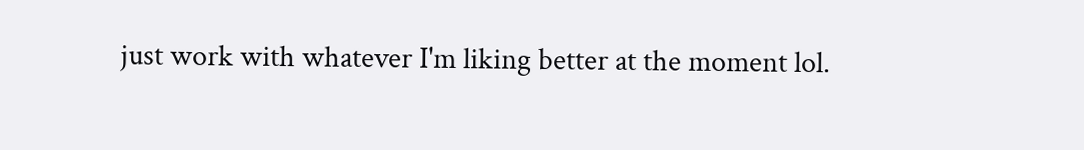just work with whatever I'm liking better at the moment lol.